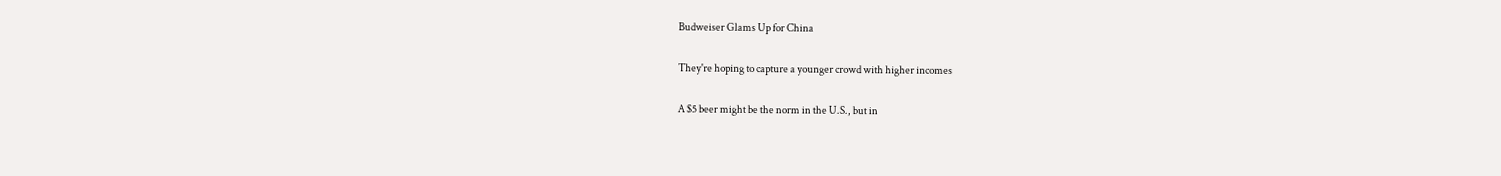Budweiser Glams Up for China

They're hoping to capture a younger crowd with higher incomes

A $5 beer might be the norm in the U.S., but in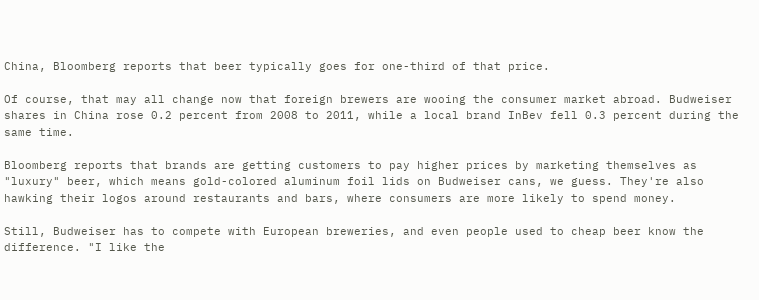China, Bloomberg reports that beer typically goes for one-third of that price.

Of course, that may all change now that foreign brewers are wooing the consumer market abroad. Budweiser shares in China rose 0.2 percent from 2008 to 2011, while a local brand InBev fell 0.3 percent during the same time.

Bloomberg reports that brands are getting customers to pay higher prices by marketing themselves as "luxury" beer, which means gold-colored aluminum foil lids on Budweiser cans, we guess. They're also hawking their logos around restaurants and bars, where consumers are more likely to spend money.

Still, Budweiser has to compete with European breweries, and even people used to cheap beer know the difference. "I like the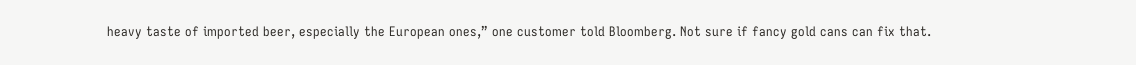heavy taste of imported beer, especially the European ones,” one customer told Bloomberg. Not sure if fancy gold cans can fix that.